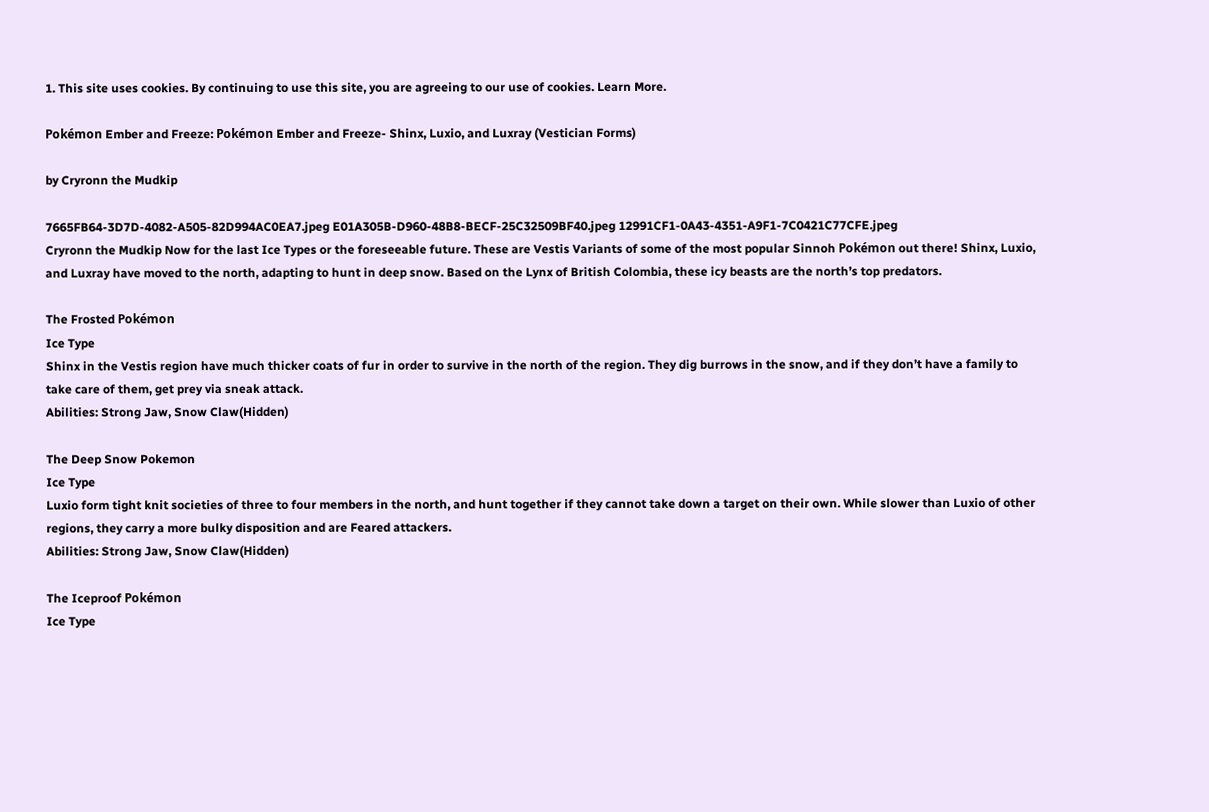1. This site uses cookies. By continuing to use this site, you are agreeing to our use of cookies. Learn More.

Pokémon Ember and Freeze: Pokémon Ember and Freeze- Shinx, Luxio, and Luxray (Vestician Forms)

by Cryronn the Mudkip

7665FB64-3D7D-4082-A505-82D994AC0EA7.jpeg E01A305B-D960-48B8-BECF-25C32509BF40.jpeg 12991CF1-0A43-4351-A9F1-7C0421C77CFE.jpeg
Cryronn the Mudkip Now for the last Ice Types or the foreseeable future. These are Vestis Variants of some of the most popular Sinnoh Pokémon out there! Shinx, Luxio, and Luxray have moved to the north, adapting to hunt in deep snow. Based on the Lynx of British Colombia, these icy beasts are the north’s top predators.

The Frosted Pokémon
Ice Type
Shinx in the Vestis region have much thicker coats of fur in order to survive in the north of the region. They dig burrows in the snow, and if they don’t have a family to take care of them, get prey via sneak attack.
Abilities: Strong Jaw, Snow Claw(Hidden)

The Deep Snow Pokemon
Ice Type
Luxio form tight knit societies of three to four members in the north, and hunt together if they cannot take down a target on their own. While slower than Luxio of other regions, they carry a more bulky disposition and are Feared attackers.
Abilities: Strong Jaw, Snow Claw(Hidden)

The Iceproof Pokémon
Ice Type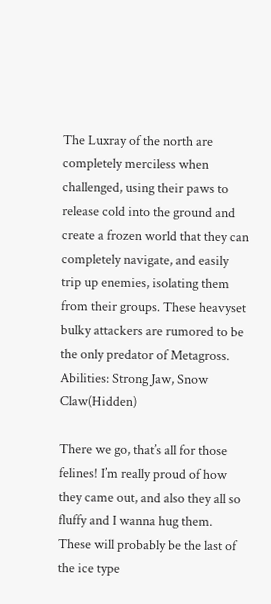The Luxray of the north are completely merciless when challenged, using their paws to release cold into the ground and create a frozen world that they can completely navigate, and easily trip up enemies, isolating them from their groups. These heavyset bulky attackers are rumored to be the only predator of Metagross.
Abilities: Strong Jaw, Snow Claw(Hidden)

There we go, that’s all for those felines! I’m really proud of how they came out, and also they all so fluffy and I wanna hug them. These will probably be the last of the ice type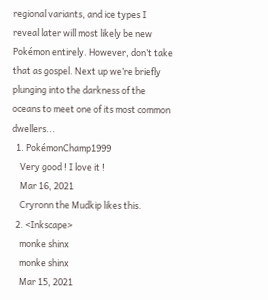regional variants, and ice types I reveal later will most likely be new Pokémon entirely. However, don’t take that as gospel. Next up we’re briefly plunging into the darkness of the oceans to meet one of its most common dwellers...
  1. PokémonChamp1999
    Very good ! I love it !
    Mar 16, 2021
    Cryronn the Mudkip likes this.
  2. <Inkscape>
    monke shinx
    monke shinx
    Mar 15, 2021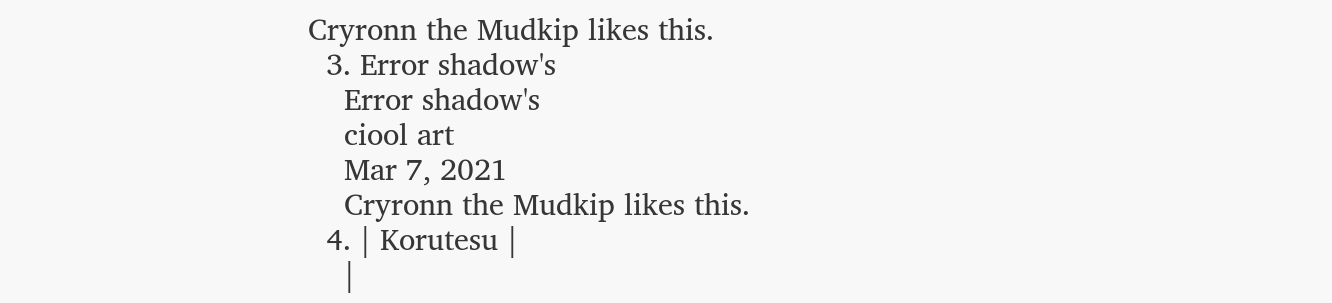Cryronn the Mudkip likes this.
  3. Error shadow's
    Error shadow's
    ciool art
    Mar 7, 2021
    Cryronn the Mudkip likes this.
  4. | Korutesu |
    |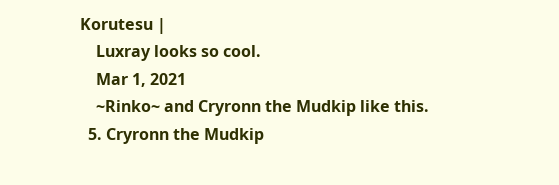Korutesu |
    Luxray looks so cool.
    Mar 1, 2021
    ~Rinko~ and Cryronn the Mudkip like this.
  5. Cryronn the Mudkip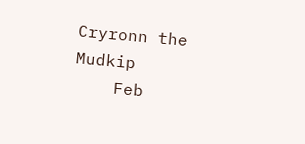Cryronn the Mudkip
    Feb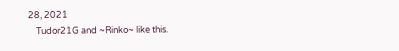28, 2021
    Tudor21G and ~Rinko~ like this.